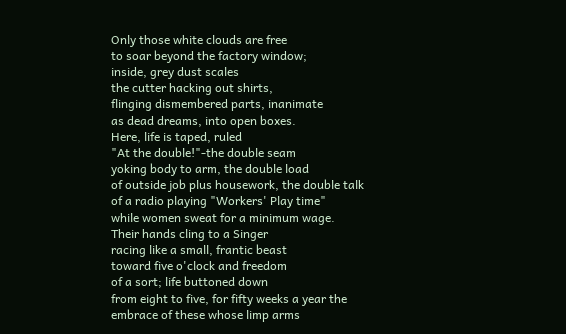Only those white clouds are free
to soar beyond the factory window;
inside, grey dust scales
the cutter hacking out shirts,
flinging dismembered parts, inanimate
as dead dreams, into open boxes.
Here, life is taped, ruled
"At the double!"-the double seam
yoking body to arm, the double load
of outside job plus housework, the double talk
of a radio playing "Workers' Play time"
while women sweat for a minimum wage.
Their hands cling to a Singer
racing like a small, frantic beast
toward five o'clock and freedom
of a sort; life buttoned down
from eight to five, for fifty weeks a year the
embrace of these whose limp arms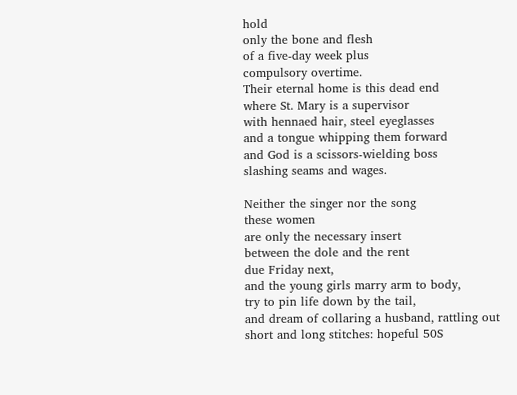hold
only the bone and flesh
of a five-day week plus
compulsory overtime.
Their eternal home is this dead end
where St. Mary is a supervisor
with hennaed hair, steel eyeglasses
and a tongue whipping them forward
and God is a scissors-wielding boss
slashing seams and wages.

Neither the singer nor the song
these women
are only the necessary insert
between the dole and the rent
due Friday next,
and the young girls marry arm to body,
try to pin life down by the tail,
and dream of collaring a husband, rattling out
short and long stitches: hopeful 50S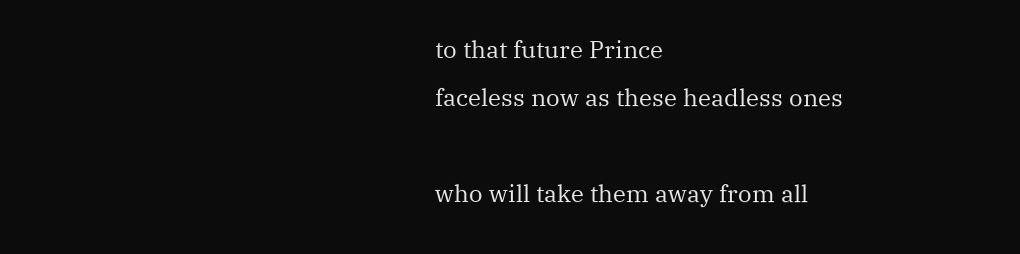to that future Prince
faceless now as these headless ones

who will take them away from all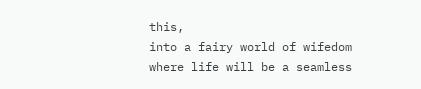this,
into a fairy world of wifedom
where life will be a seamless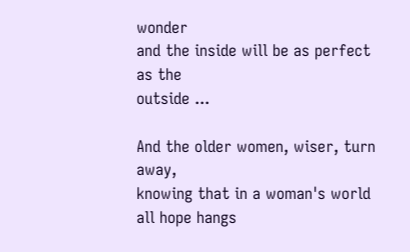wonder
and the inside will be as perfect as the
outside ...

And the older women, wiser, turn away,
knowing that in a woman's world
all hope hangs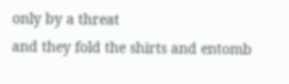only by a threat
and they fold the shirts and entomb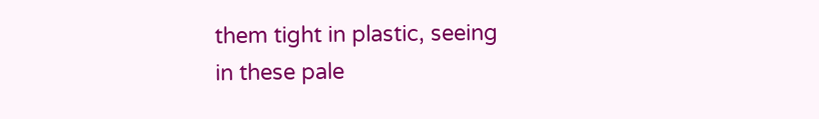them tight in plastic, seeing
in these pale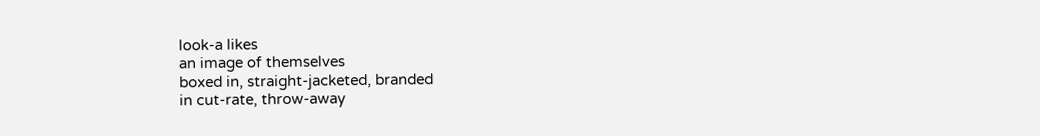look-a likes
an image of themselves
boxed in, straight-jacketed, branded
in cut-rate, throw-away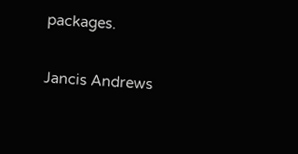packages.

Jancis Andrews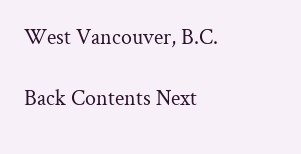West Vancouver, B.C.

Back Contents Next